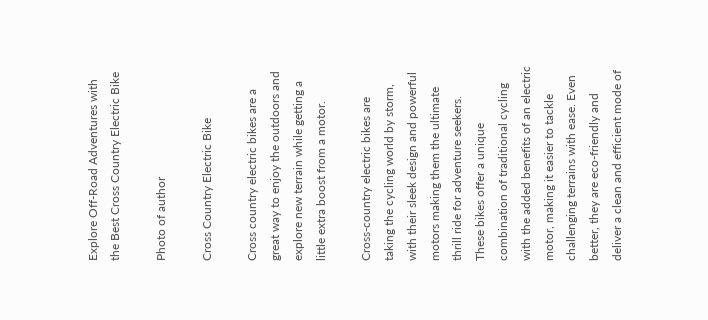Explore Off-Road Adventures with the Best Cross Country Electric Bike

Photo of author

Cross Country Electric Bike

Cross country electric bikes are a great way to enjoy the outdoors and explore new terrain while getting a little extra boost from a motor.

Cross-country electric bikes are taking the cycling world by storm, with their sleek design and powerful motors making them the ultimate thrill ride for adventure seekers. These bikes offer a unique combination of traditional cycling with the added benefits of an electric motor, making it easier to tackle challenging terrains with ease. Even better, they are eco-friendly and deliver a clean and efficient mode of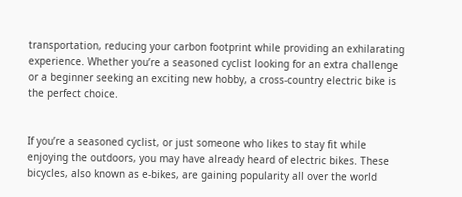transportation, reducing your carbon footprint while providing an exhilarating experience. Whether you’re a seasoned cyclist looking for an extra challenge or a beginner seeking an exciting new hobby, a cross-country electric bike is the perfect choice.


If you’re a seasoned cyclist, or just someone who likes to stay fit while enjoying the outdoors, you may have already heard of electric bikes. These bicycles, also known as e-bikes, are gaining popularity all over the world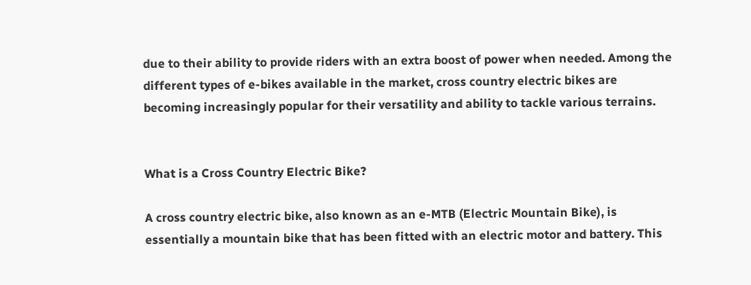due to their ability to provide riders with an extra boost of power when needed. Among the different types of e-bikes available in the market, cross country electric bikes are becoming increasingly popular for their versatility and ability to tackle various terrains.


What is a Cross Country Electric Bike?

A cross country electric bike, also known as an e-MTB (Electric Mountain Bike), is essentially a mountain bike that has been fitted with an electric motor and battery. This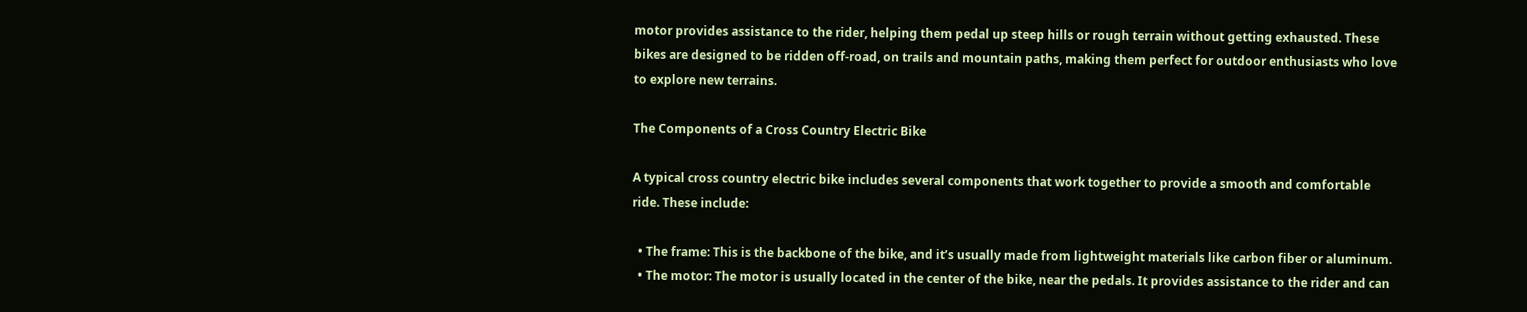motor provides assistance to the rider, helping them pedal up steep hills or rough terrain without getting exhausted. These bikes are designed to be ridden off-road, on trails and mountain paths, making them perfect for outdoor enthusiasts who love to explore new terrains.

The Components of a Cross Country Electric Bike

A typical cross country electric bike includes several components that work together to provide a smooth and comfortable ride. These include:

  • The frame: This is the backbone of the bike, and it’s usually made from lightweight materials like carbon fiber or aluminum.
  • The motor: The motor is usually located in the center of the bike, near the pedals. It provides assistance to the rider and can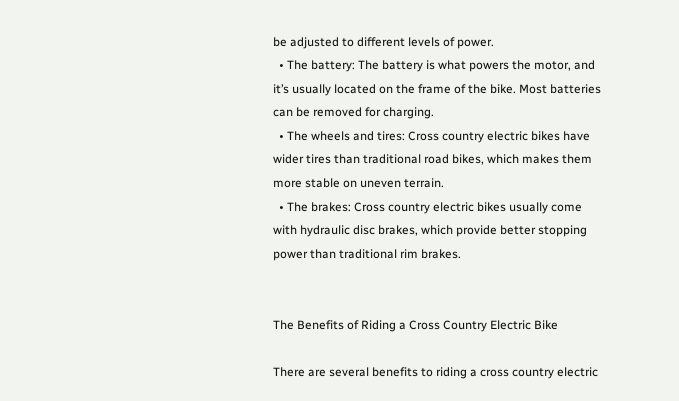be adjusted to different levels of power.
  • The battery: The battery is what powers the motor, and it’s usually located on the frame of the bike. Most batteries can be removed for charging.
  • The wheels and tires: Cross country electric bikes have wider tires than traditional road bikes, which makes them more stable on uneven terrain.
  • The brakes: Cross country electric bikes usually come with hydraulic disc brakes, which provide better stopping power than traditional rim brakes.


The Benefits of Riding a Cross Country Electric Bike

There are several benefits to riding a cross country electric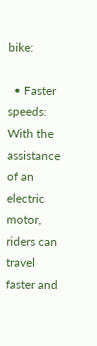bike:

  • Faster speeds: With the assistance of an electric motor, riders can travel faster and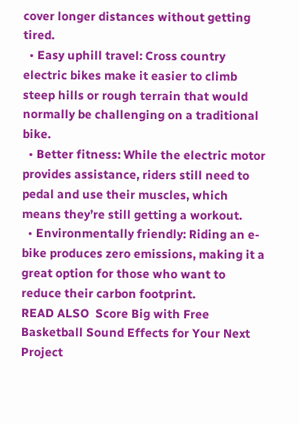cover longer distances without getting tired.
  • Easy uphill travel: Cross country electric bikes make it easier to climb steep hills or rough terrain that would normally be challenging on a traditional bike.
  • Better fitness: While the electric motor provides assistance, riders still need to pedal and use their muscles, which means they’re still getting a workout.
  • Environmentally friendly: Riding an e-bike produces zero emissions, making it a great option for those who want to reduce their carbon footprint.
READ ALSO  Score Big with Free Basketball Sound Effects for Your Next Project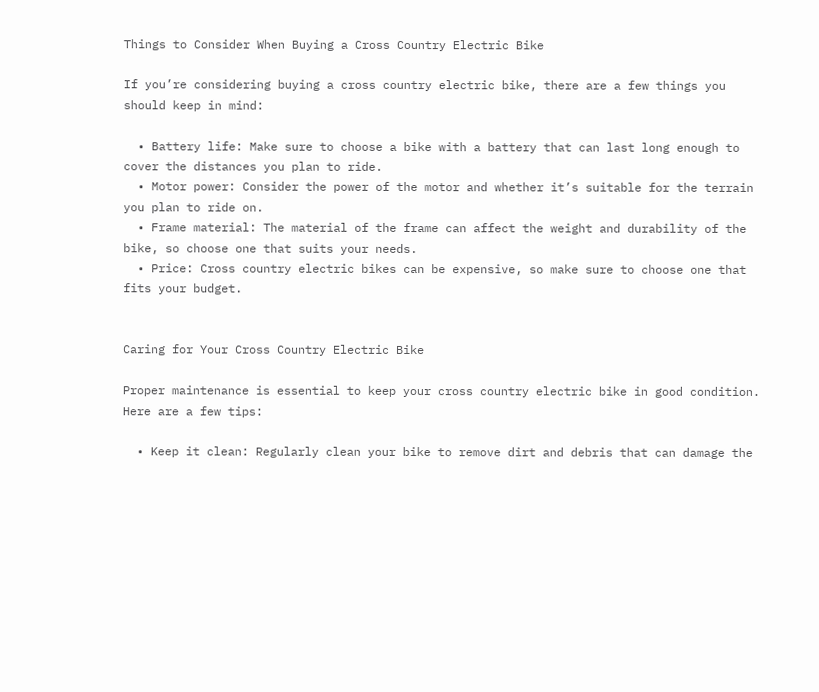Things to Consider When Buying a Cross Country Electric Bike

If you’re considering buying a cross country electric bike, there are a few things you should keep in mind:

  • Battery life: Make sure to choose a bike with a battery that can last long enough to cover the distances you plan to ride.
  • Motor power: Consider the power of the motor and whether it’s suitable for the terrain you plan to ride on.
  • Frame material: The material of the frame can affect the weight and durability of the bike, so choose one that suits your needs.
  • Price: Cross country electric bikes can be expensive, so make sure to choose one that fits your budget.


Caring for Your Cross Country Electric Bike

Proper maintenance is essential to keep your cross country electric bike in good condition. Here are a few tips:

  • Keep it clean: Regularly clean your bike to remove dirt and debris that can damage the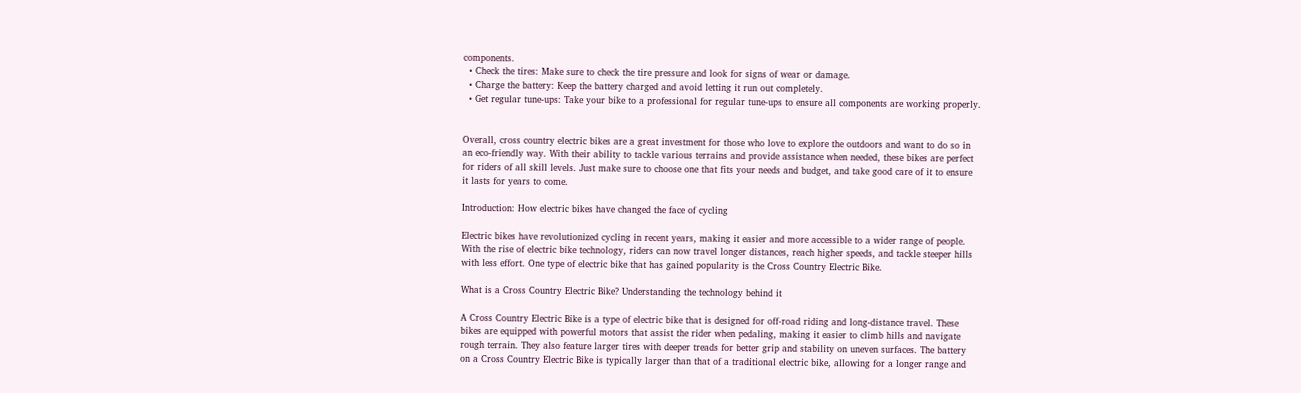components.
  • Check the tires: Make sure to check the tire pressure and look for signs of wear or damage.
  • Charge the battery: Keep the battery charged and avoid letting it run out completely.
  • Get regular tune-ups: Take your bike to a professional for regular tune-ups to ensure all components are working properly.


Overall, cross country electric bikes are a great investment for those who love to explore the outdoors and want to do so in an eco-friendly way. With their ability to tackle various terrains and provide assistance when needed, these bikes are perfect for riders of all skill levels. Just make sure to choose one that fits your needs and budget, and take good care of it to ensure it lasts for years to come.

Introduction: How electric bikes have changed the face of cycling

Electric bikes have revolutionized cycling in recent years, making it easier and more accessible to a wider range of people. With the rise of electric bike technology, riders can now travel longer distances, reach higher speeds, and tackle steeper hills with less effort. One type of electric bike that has gained popularity is the Cross Country Electric Bike.

What is a Cross Country Electric Bike? Understanding the technology behind it

A Cross Country Electric Bike is a type of electric bike that is designed for off-road riding and long-distance travel. These bikes are equipped with powerful motors that assist the rider when pedaling, making it easier to climb hills and navigate rough terrain. They also feature larger tires with deeper treads for better grip and stability on uneven surfaces. The battery on a Cross Country Electric Bike is typically larger than that of a traditional electric bike, allowing for a longer range and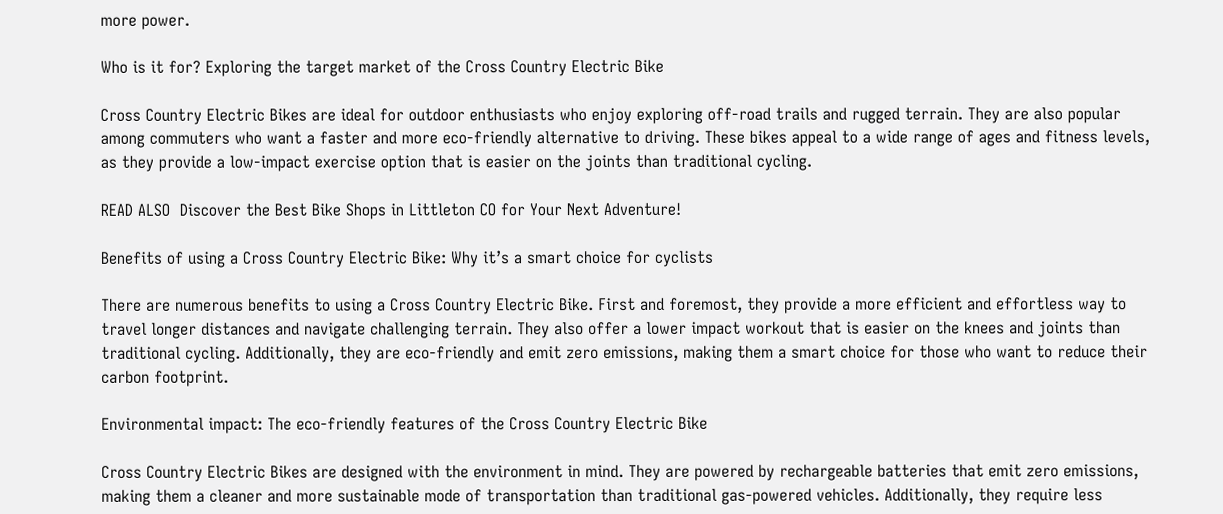more power.

Who is it for? Exploring the target market of the Cross Country Electric Bike

Cross Country Electric Bikes are ideal for outdoor enthusiasts who enjoy exploring off-road trails and rugged terrain. They are also popular among commuters who want a faster and more eco-friendly alternative to driving. These bikes appeal to a wide range of ages and fitness levels, as they provide a low-impact exercise option that is easier on the joints than traditional cycling.

READ ALSO  Discover the Best Bike Shops in Littleton CO for Your Next Adventure!

Benefits of using a Cross Country Electric Bike: Why it’s a smart choice for cyclists

There are numerous benefits to using a Cross Country Electric Bike. First and foremost, they provide a more efficient and effortless way to travel longer distances and navigate challenging terrain. They also offer a lower impact workout that is easier on the knees and joints than traditional cycling. Additionally, they are eco-friendly and emit zero emissions, making them a smart choice for those who want to reduce their carbon footprint.

Environmental impact: The eco-friendly features of the Cross Country Electric Bike

Cross Country Electric Bikes are designed with the environment in mind. They are powered by rechargeable batteries that emit zero emissions, making them a cleaner and more sustainable mode of transportation than traditional gas-powered vehicles. Additionally, they require less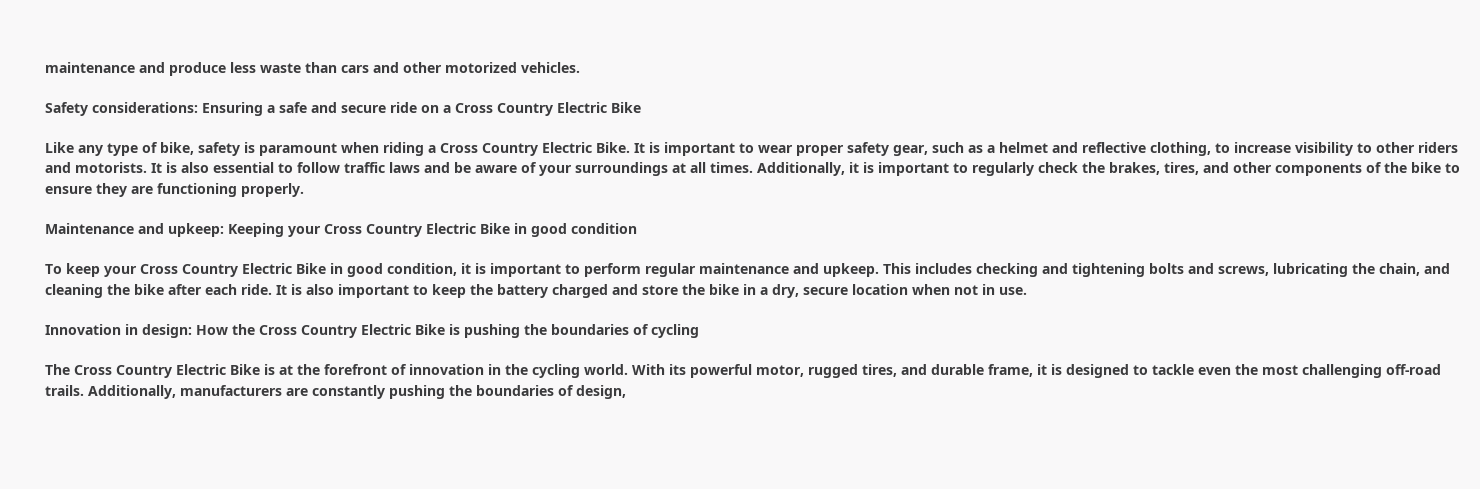maintenance and produce less waste than cars and other motorized vehicles.

Safety considerations: Ensuring a safe and secure ride on a Cross Country Electric Bike

Like any type of bike, safety is paramount when riding a Cross Country Electric Bike. It is important to wear proper safety gear, such as a helmet and reflective clothing, to increase visibility to other riders and motorists. It is also essential to follow traffic laws and be aware of your surroundings at all times. Additionally, it is important to regularly check the brakes, tires, and other components of the bike to ensure they are functioning properly.

Maintenance and upkeep: Keeping your Cross Country Electric Bike in good condition

To keep your Cross Country Electric Bike in good condition, it is important to perform regular maintenance and upkeep. This includes checking and tightening bolts and screws, lubricating the chain, and cleaning the bike after each ride. It is also important to keep the battery charged and store the bike in a dry, secure location when not in use.

Innovation in design: How the Cross Country Electric Bike is pushing the boundaries of cycling

The Cross Country Electric Bike is at the forefront of innovation in the cycling world. With its powerful motor, rugged tires, and durable frame, it is designed to tackle even the most challenging off-road trails. Additionally, manufacturers are constantly pushing the boundaries of design,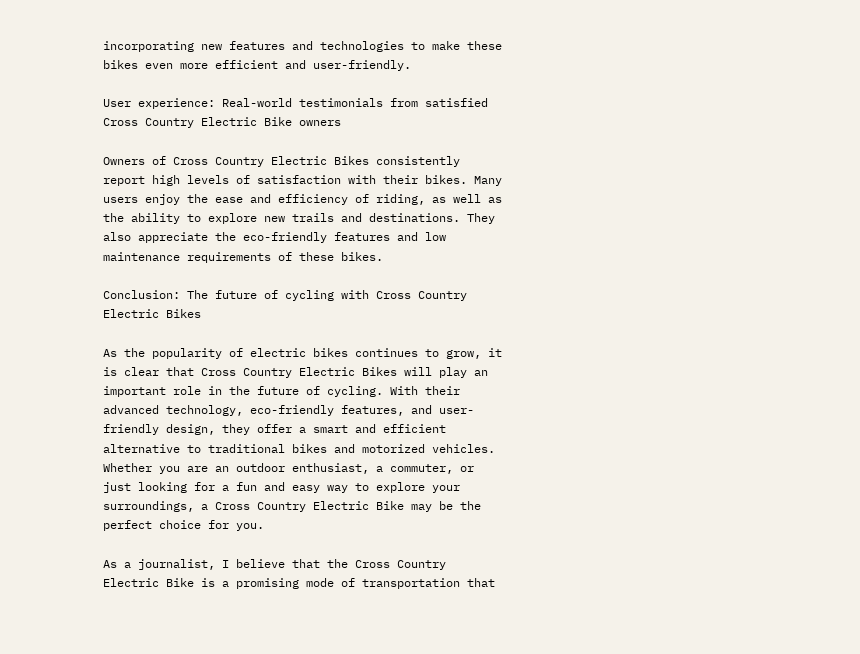incorporating new features and technologies to make these bikes even more efficient and user-friendly.

User experience: Real-world testimonials from satisfied Cross Country Electric Bike owners

Owners of Cross Country Electric Bikes consistently report high levels of satisfaction with their bikes. Many users enjoy the ease and efficiency of riding, as well as the ability to explore new trails and destinations. They also appreciate the eco-friendly features and low maintenance requirements of these bikes.

Conclusion: The future of cycling with Cross Country Electric Bikes

As the popularity of electric bikes continues to grow, it is clear that Cross Country Electric Bikes will play an important role in the future of cycling. With their advanced technology, eco-friendly features, and user-friendly design, they offer a smart and efficient alternative to traditional bikes and motorized vehicles. Whether you are an outdoor enthusiast, a commuter, or just looking for a fun and easy way to explore your surroundings, a Cross Country Electric Bike may be the perfect choice for you.

As a journalist, I believe that the Cross Country Electric Bike is a promising mode of transportation that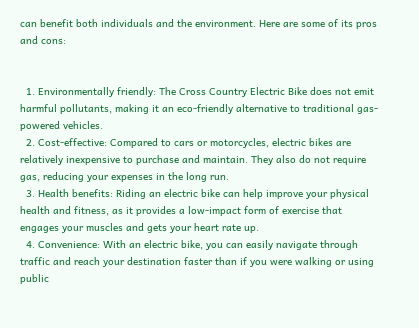can benefit both individuals and the environment. Here are some of its pros and cons:


  1. Environmentally friendly: The Cross Country Electric Bike does not emit harmful pollutants, making it an eco-friendly alternative to traditional gas-powered vehicles.
  2. Cost-effective: Compared to cars or motorcycles, electric bikes are relatively inexpensive to purchase and maintain. They also do not require gas, reducing your expenses in the long run.
  3. Health benefits: Riding an electric bike can help improve your physical health and fitness, as it provides a low-impact form of exercise that engages your muscles and gets your heart rate up.
  4. Convenience: With an electric bike, you can easily navigate through traffic and reach your destination faster than if you were walking or using public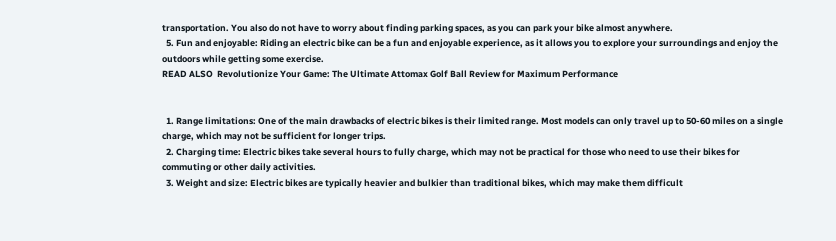transportation. You also do not have to worry about finding parking spaces, as you can park your bike almost anywhere.
  5. Fun and enjoyable: Riding an electric bike can be a fun and enjoyable experience, as it allows you to explore your surroundings and enjoy the outdoors while getting some exercise.
READ ALSO  Revolutionize Your Game: The Ultimate Attomax Golf Ball Review for Maximum Performance


  1. Range limitations: One of the main drawbacks of electric bikes is their limited range. Most models can only travel up to 50-60 miles on a single charge, which may not be sufficient for longer trips.
  2. Charging time: Electric bikes take several hours to fully charge, which may not be practical for those who need to use their bikes for commuting or other daily activities.
  3. Weight and size: Electric bikes are typically heavier and bulkier than traditional bikes, which may make them difficult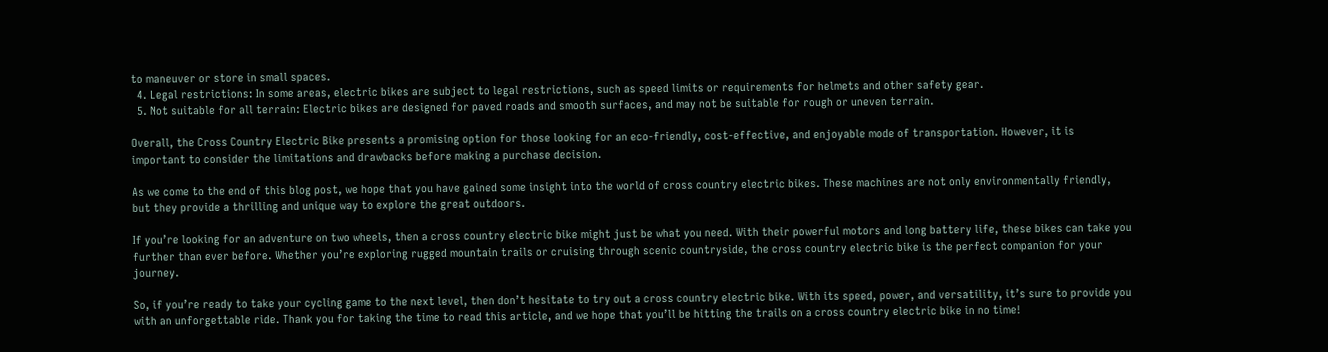to maneuver or store in small spaces.
  4. Legal restrictions: In some areas, electric bikes are subject to legal restrictions, such as speed limits or requirements for helmets and other safety gear.
  5. Not suitable for all terrain: Electric bikes are designed for paved roads and smooth surfaces, and may not be suitable for rough or uneven terrain.

Overall, the Cross Country Electric Bike presents a promising option for those looking for an eco-friendly, cost-effective, and enjoyable mode of transportation. However, it is important to consider the limitations and drawbacks before making a purchase decision.

As we come to the end of this blog post, we hope that you have gained some insight into the world of cross country electric bikes. These machines are not only environmentally friendly, but they provide a thrilling and unique way to explore the great outdoors.

If you’re looking for an adventure on two wheels, then a cross country electric bike might just be what you need. With their powerful motors and long battery life, these bikes can take you further than ever before. Whether you’re exploring rugged mountain trails or cruising through scenic countryside, the cross country electric bike is the perfect companion for your journey.

So, if you’re ready to take your cycling game to the next level, then don’t hesitate to try out a cross country electric bike. With its speed, power, and versatility, it’s sure to provide you with an unforgettable ride. Thank you for taking the time to read this article, and we hope that you’ll be hitting the trails on a cross country electric bike in no time!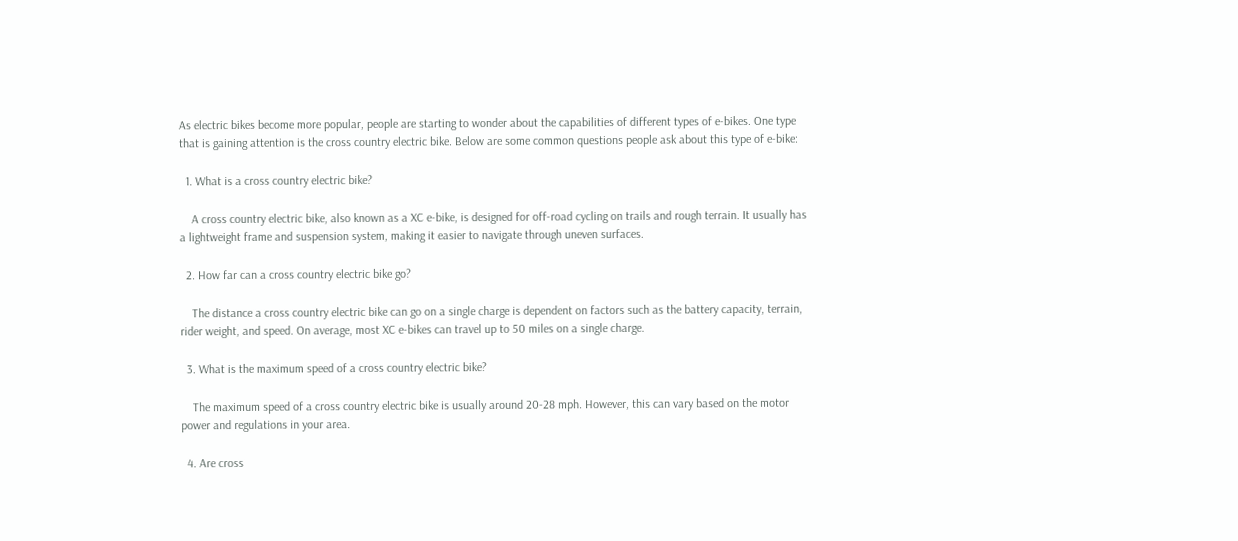As electric bikes become more popular, people are starting to wonder about the capabilities of different types of e-bikes. One type that is gaining attention is the cross country electric bike. Below are some common questions people ask about this type of e-bike:

  1. What is a cross country electric bike?

    A cross country electric bike, also known as a XC e-bike, is designed for off-road cycling on trails and rough terrain. It usually has a lightweight frame and suspension system, making it easier to navigate through uneven surfaces.

  2. How far can a cross country electric bike go?

    The distance a cross country electric bike can go on a single charge is dependent on factors such as the battery capacity, terrain, rider weight, and speed. On average, most XC e-bikes can travel up to 50 miles on a single charge.

  3. What is the maximum speed of a cross country electric bike?

    The maximum speed of a cross country electric bike is usually around 20-28 mph. However, this can vary based on the motor power and regulations in your area.

  4. Are cross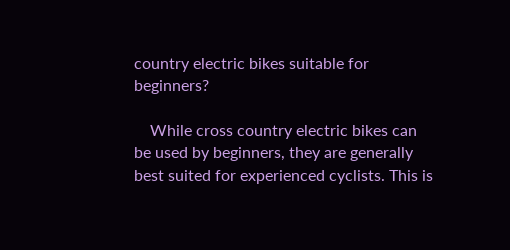country electric bikes suitable for beginners?

    While cross country electric bikes can be used by beginners, they are generally best suited for experienced cyclists. This is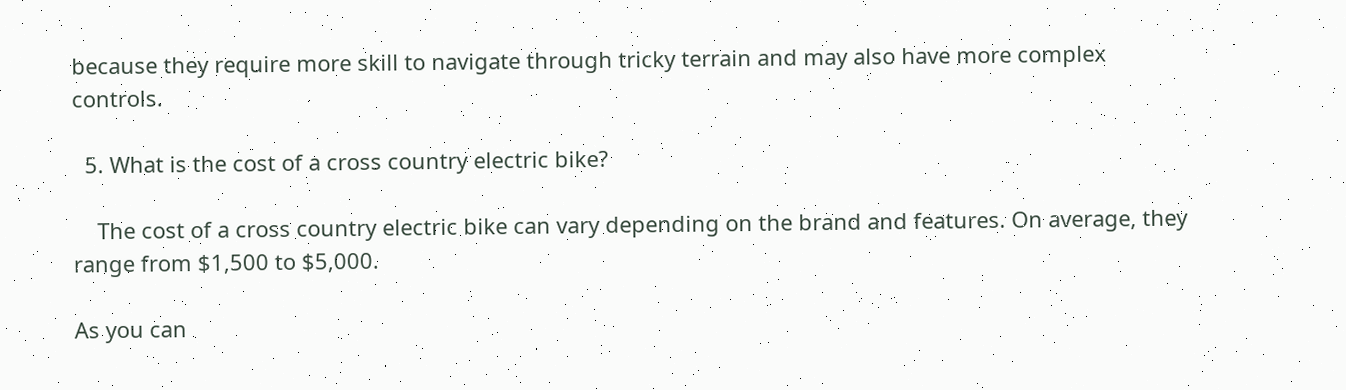because they require more skill to navigate through tricky terrain and may also have more complex controls.

  5. What is the cost of a cross country electric bike?

    The cost of a cross country electric bike can vary depending on the brand and features. On average, they range from $1,500 to $5,000.

As you can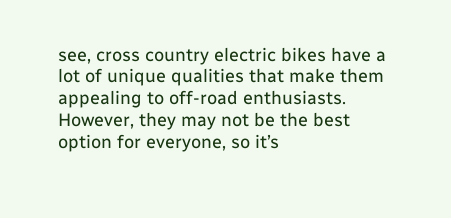see, cross country electric bikes have a lot of unique qualities that make them appealing to off-road enthusiasts. However, they may not be the best option for everyone, so it’s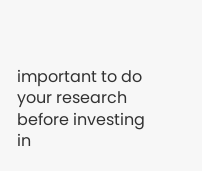important to do your research before investing in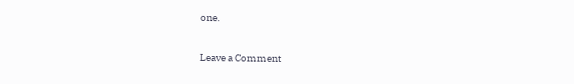one.

Leave a Comment